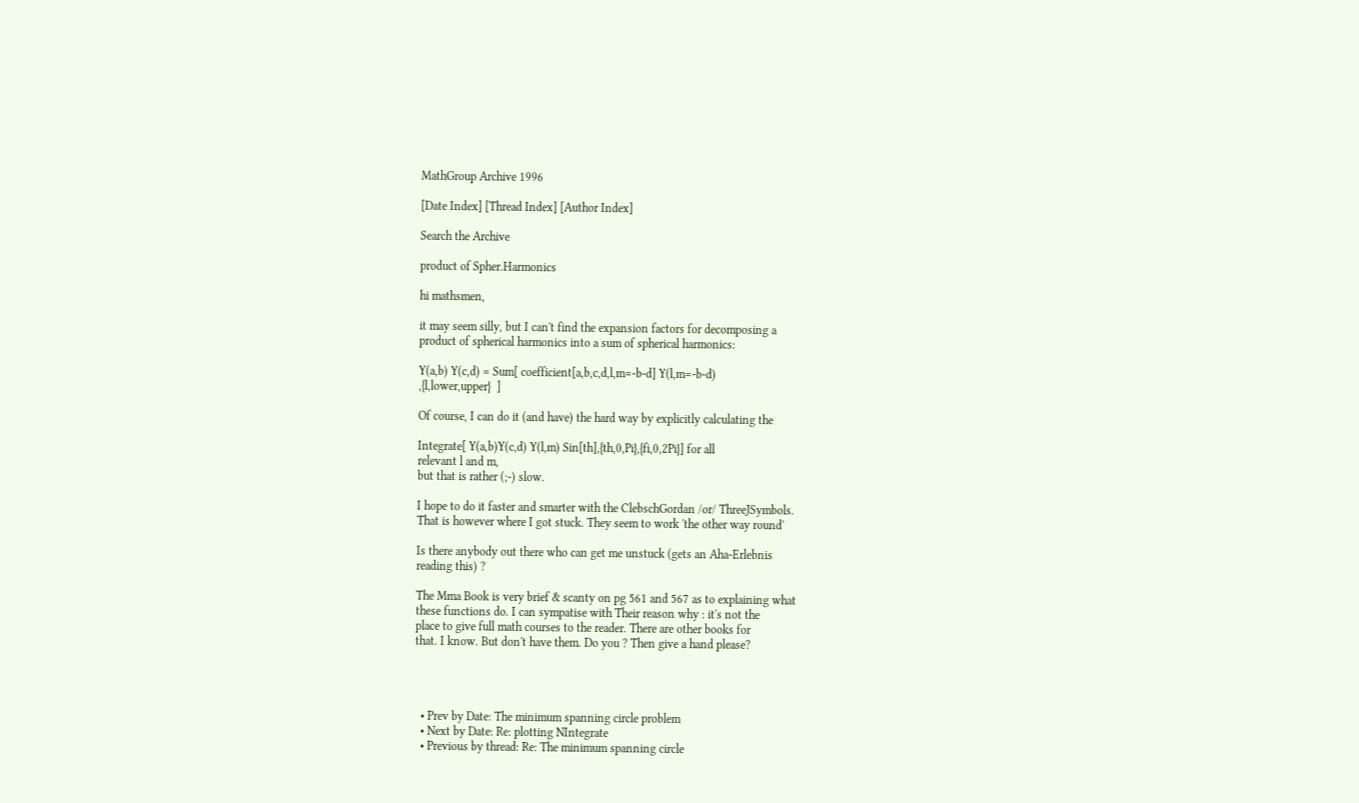MathGroup Archive 1996

[Date Index] [Thread Index] [Author Index]

Search the Archive

product of Spher.Harmonics

hi mathsmen,

it may seem silly, but I can't find the expansion factors for decomposing a
product of spherical harmonics into a sum of spherical harmonics:

Y(a,b) Y(c,d) = Sum[ coefficient[a,b,c,d,l,m=-b-d] Y(l,m=-b-d)
,{l,lower,upper}  ]

Of course, I can do it (and have) the hard way by explicitly calculating the

Integrate[ Y(a,b)Y(c,d) Y(l,m) Sin[th],{th,0,Pi},{fi,0,2Pi}] for all
relevant l and m,
but that is rather (;-) slow.

I hope to do it faster and smarter with the ClebschGordan /or/ ThreeJSymbols.
That is however where I got stuck. They seem to work 'the other way round'

Is there anybody out there who can get me unstuck (gets an Aha-Erlebnis
reading this) ?

The Mma Book is very brief & scanty on pg 561 and 567 as to explaining what
these functions do. I can sympatise with Their reason why : it's not the
place to give full math courses to the reader. There are other books for
that. I know. But don't have them. Do you ? Then give a hand please?




  • Prev by Date: The minimum spanning circle problem
  • Next by Date: Re: plotting NIntegrate
  • Previous by thread: Re: The minimum spanning circle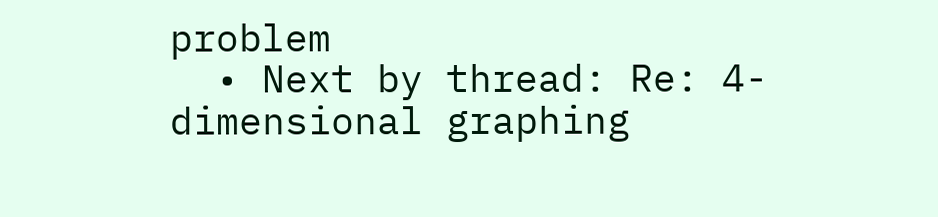problem
  • Next by thread: Re: 4-dimensional graphing